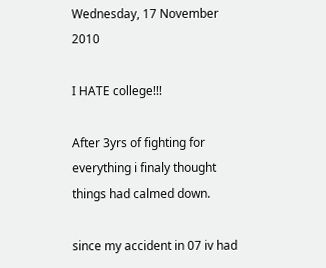Wednesday, 17 November 2010

I HATE college!!!

After 3yrs of fighting for everything i finaly thought things had calmed down.

since my accident in 07 iv had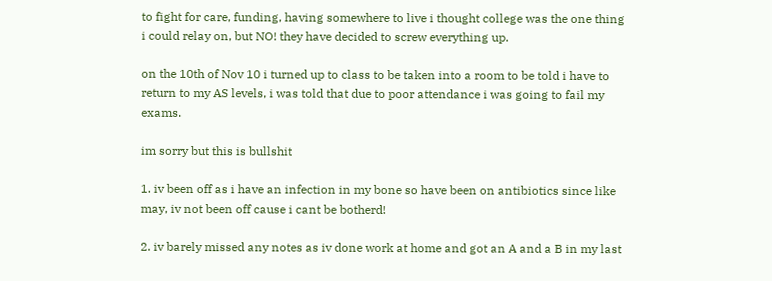to fight for care, funding, having somewhere to live i thought college was the one thing i could relay on, but NO! they have decided to screw everything up.

on the 10th of Nov 10 i turned up to class to be taken into a room to be told i have to return to my AS levels, i was told that due to poor attendance i was going to fail my exams.

im sorry but this is bullshit

1. iv been off as i have an infection in my bone so have been on antibiotics since like may, iv not been off cause i cant be botherd!

2. iv barely missed any notes as iv done work at home and got an A and a B in my last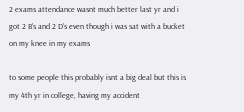2 exams attendance wasnt much better last yr and i got 2 B's and 2 D's even though i was sat with a bucket on my knee in my exams

to some people this probably isnt a big deal but this is my 4th yr in college, having my accident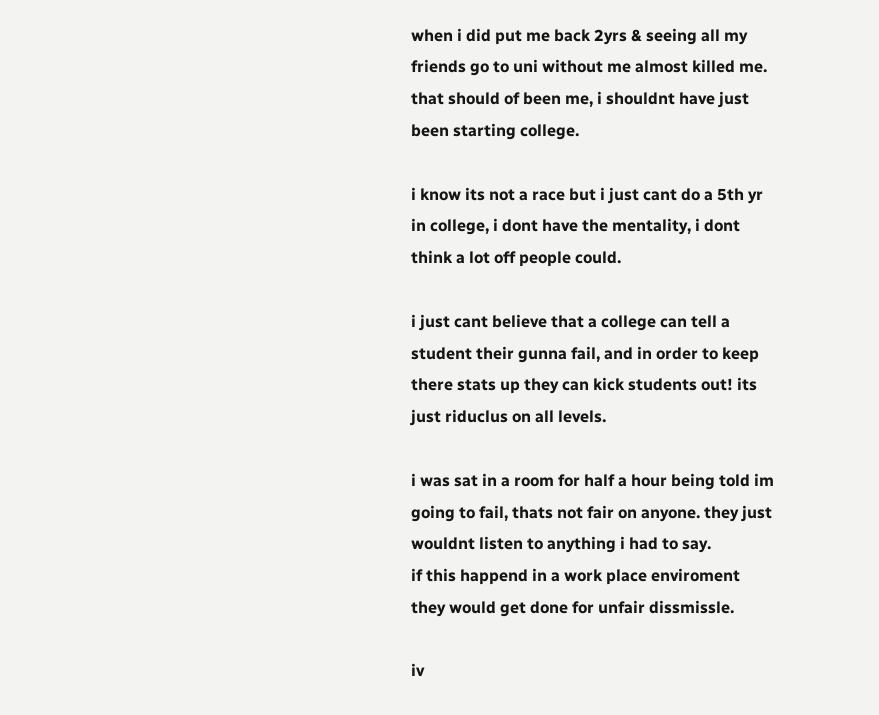when i did put me back 2yrs & seeing all my friends go to uni without me almost killed me. that should of been me, i shouldnt have just been starting college.

i know its not a race but i just cant do a 5th yr in college, i dont have the mentality, i dont think a lot off people could.

i just cant believe that a college can tell a student their gunna fail, and in order to keep there stats up they can kick students out! its just riduclus on all levels.

i was sat in a room for half a hour being told im going to fail, thats not fair on anyone. they just wouldnt listen to anything i had to say.
if this happend in a work place enviroment they would get done for unfair dissmissle.

iv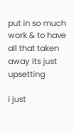put in so much work & to have all that taken away its just upsetting

i just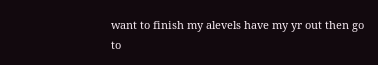want to finish my alevels have my yr out then go to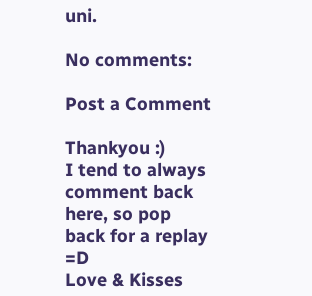uni.

No comments:

Post a Comment

Thankyou :)
I tend to always comment back here, so pop back for a replay =D
Love & Kisses